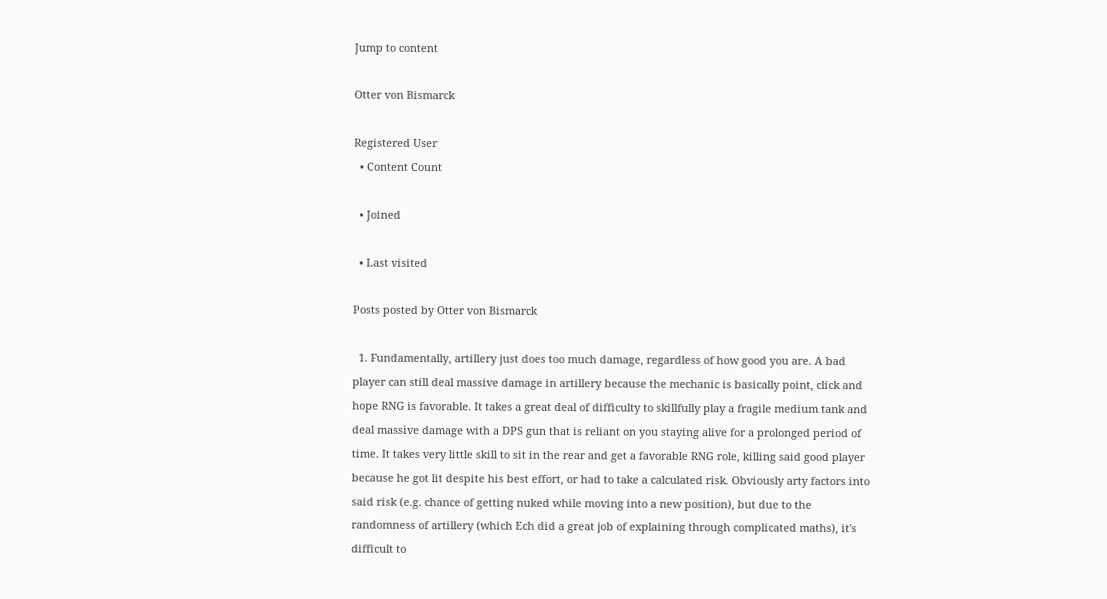Jump to content

Otter von Bismarck

Registered User
  • Content Count

  • Joined

  • Last visited

Posts posted by Otter von Bismarck

  1. Fundamentally, artillery just does too much damage, regardless of how good you are. A bad player can still deal massive damage in artillery because the mechanic is basically point, click and hope RNG is favorable. It takes a great deal of difficulty to skillfully play a fragile medium tank and deal massive damage with a DPS gun that is reliant on you staying alive for a prolonged period of time. It takes very little skill to sit in the rear and get a favorable RNG role, killing said good player because he got lit despite his best effort, or had to take a calculated risk. Obviously arty factors into said risk (e.g. chance of getting nuked while moving into a new position), but due to the randomness of artillery (which Ech did a great job of explaining through complicated maths), it's difficult to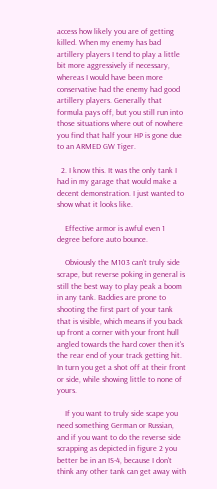access how likely you are of getting killed. When my enemy has bad artillery players I tend to play a little bit more aggressively if necessary, whereas I would have been more conservative had the enemy had good artillery players. Generally that formula pays off, but you still run into those situations where out of nowhere you find that half your HP is gone due to an ARMED GW Tiger.

  2. I know this. It was the only tank I had in my garage that would make a decent demonstration. I just wanted to show what it looks like.

    Effective armor is awful even 1 degree before auto bounce.

    Obviously the M103 can't truly side scrape, but reverse poking in general is still the best way to play peak a boom in any tank. Baddies are prone to shooting the first part of your tank that is visible, which means if you back up front a corner with your front hull angled towards the hard cover then it's the rear end of your track getting hit. In turn you get a shot off at their front or side, while showing little to none of yours.

    If you want to truly side scape you need something German or Russian, and if you want to do the reverse side scrapping as depicted in figure 2 you better be in an IS-4, because I don't think any other tank can get away with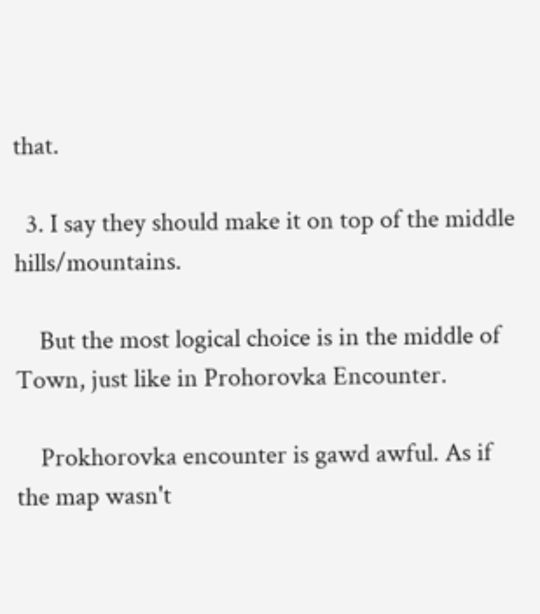that.

  3. I say they should make it on top of the middle hills/mountains.

    But the most logical choice is in the middle of Town, just like in Prohorovka Encounter.

    Prokhorovka encounter is gawd awful. As if the map wasn't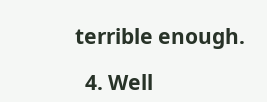terrible enough.

  4. Well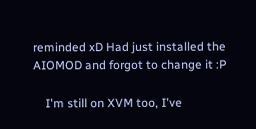reminded xD Had just installed the AIOMOD and forgot to change it :P

    I'm still on XVM too, I've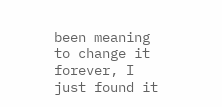been meaning to change it forever, I just found it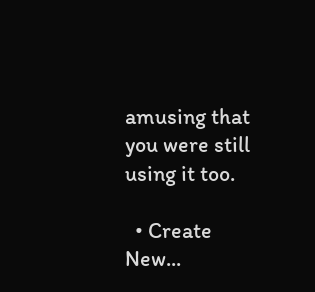amusing that you were still using it too.

  • Create New...